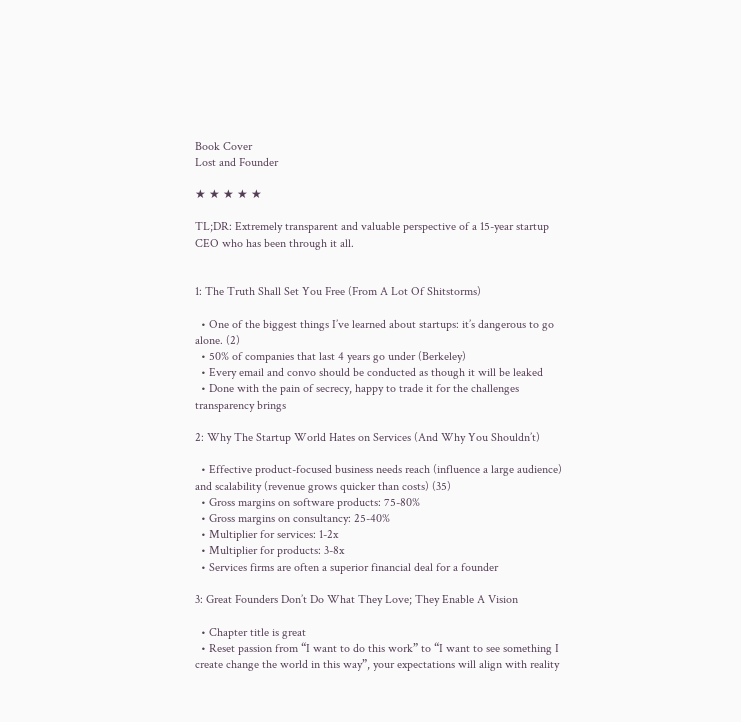Book Cover
Lost and Founder

★ ★ ★ ★ ★

TL;DR: Extremely transparent and valuable perspective of a 15-year startup CEO who has been through it all.


1: The Truth Shall Set You Free (From A Lot Of Shitstorms)

  • One of the biggest things I’ve learned about startups: it’s dangerous to go alone. (2)
  • 50% of companies that last 4 years go under (Berkeley)
  • Every email and convo should be conducted as though it will be leaked
  • Done with the pain of secrecy, happy to trade it for the challenges transparency brings

2: Why The Startup World Hates on Services (And Why You Shouldn’t)

  • Effective product-focused business needs reach (influence a large audience) and scalability (revenue grows quicker than costs) (35)
  • Gross margins on software products: 75-80%
  • Gross margins on consultancy: 25-40%
  • Multiplier for services: 1-2x
  • Multiplier for products: 3-8x
  • Services firms are often a superior financial deal for a founder

3: Great Founders Don’t Do What They Love; They Enable A Vision

  • Chapter title is great
  • Reset passion from “I want to do this work” to “I want to see something I create change the world in this way”, your expectations will align with reality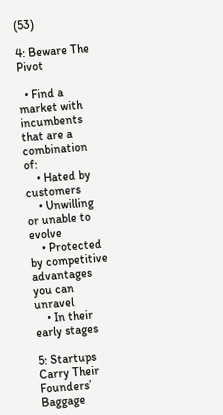(53)

4: Beware The Pivot

  • Find a market with incumbents that are a combination of:
    • Hated by customers
    • Unwilling or unable to evolve
    • Protected by competitive advantages you can unravel
    • In their early stages

5: Startups Carry Their Founders’ Baggage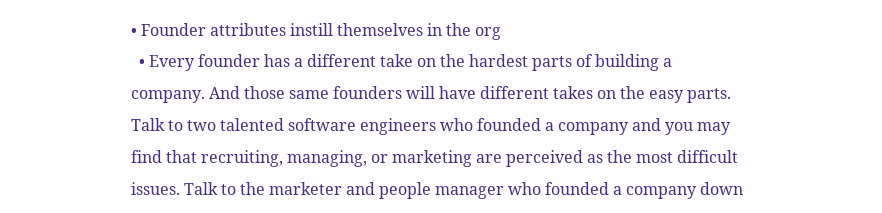• Founder attributes instill themselves in the org
  • Every founder has a different take on the hardest parts of building a company. And those same founders will have different takes on the easy parts. Talk to two talented software engineers who founded a company and you may find that recruiting, managing, or marketing are perceived as the most difficult issues. Talk to the marketer and people manager who founded a company down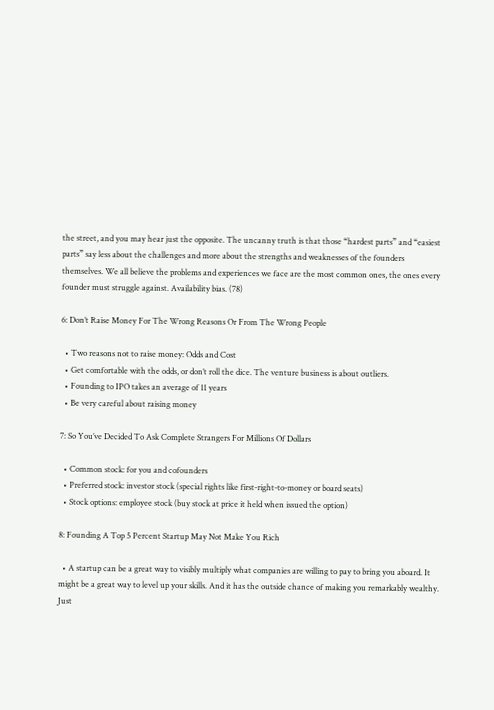the street, and you may hear just the opposite. The uncanny truth is that those “hardest parts” and “easiest parts” say less about the challenges and more about the strengths and weaknesses of the founders themselves. We all believe the problems and experiences we face are the most common ones, the ones every founder must struggle against. Availability bias. (78)

6: Don’t Raise Money For The Wrong Reasons Or From The Wrong People

  • Two reasons not to raise money: Odds and Cost
  • Get comfortable with the odds, or don’t roll the dice. The venture business is about outliers.
  • Founding to IPO takes an average of 11 years
  • Be very careful about raising money

7: So You’ve Decided To Ask Complete Strangers For Millions Of Dollars

  • Common stock: for you and cofounders
  • Preferred stock: investor stock (special rights like first-right-to-money or board seats)
  • Stock options: employee stock (buy stock at price it held when issued the option)

8: Founding A Top 5 Percent Startup May Not Make You Rich

  • A startup can be a great way to visibly multiply what companies are willing to pay to bring you aboard. It might be a great way to level up your skills. And it has the outside chance of making you remarkably wealthy. Just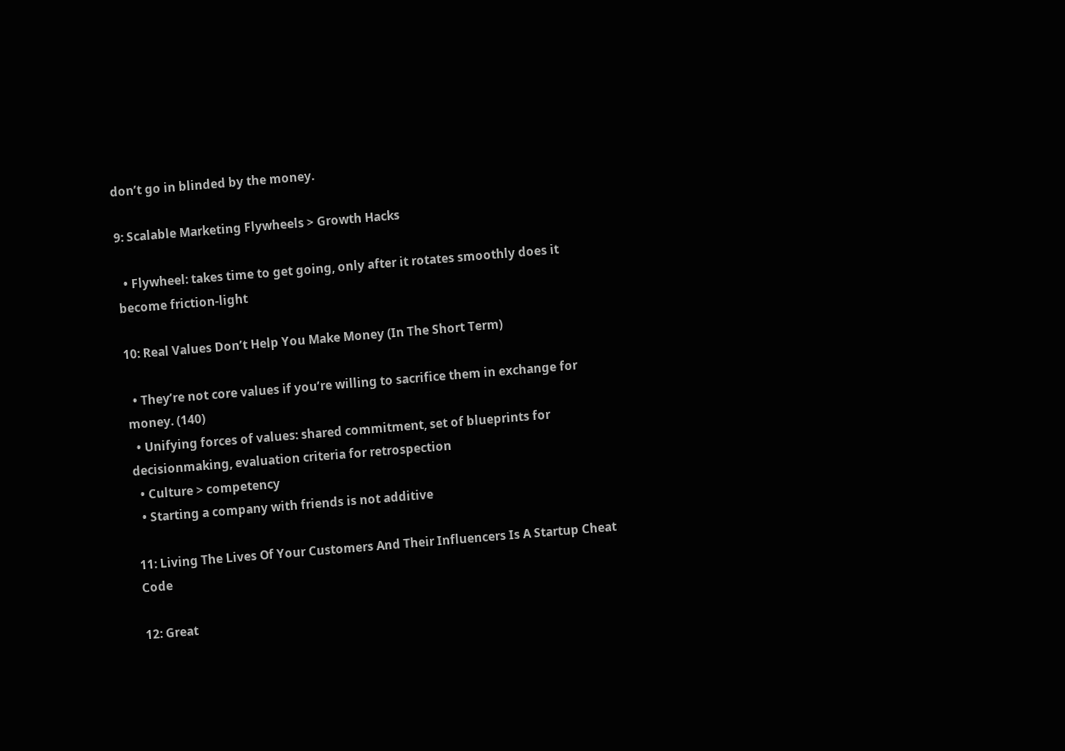don’t go in blinded by the money.

9: Scalable Marketing Flywheels > Growth Hacks

  • Flywheel: takes time to get going, only after it rotates smoothly does it become friction-light

10: Real Values Don’t Help You Make Money (In The Short Term)

  • They’re not core values if you’re willing to sacrifice them in exchange for money. (140)
  • Unifying forces of values: shared commitment, set of blueprints for decisionmaking, evaluation criteria for retrospection
  • Culture > competency
  • Starting a company with friends is not additive

11: Living The Lives Of Your Customers And Their Influencers Is A Startup Cheat Code

12: Great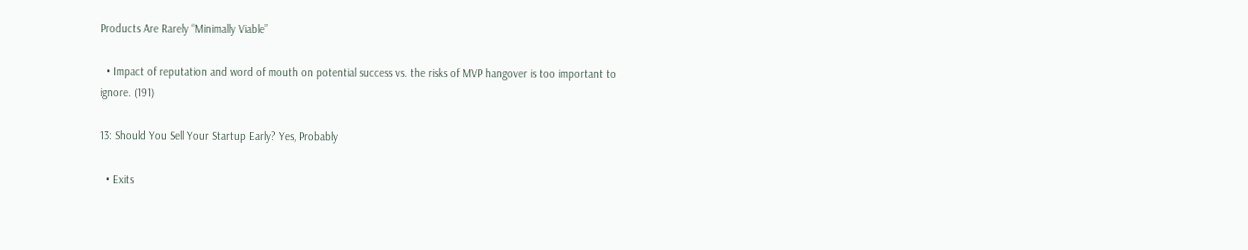Products Are Rarely “Minimally Viable”

  • Impact of reputation and word of mouth on potential success vs. the risks of MVP hangover is too important to ignore. (191)

13: Should You Sell Your Startup Early? Yes, Probably

  • Exits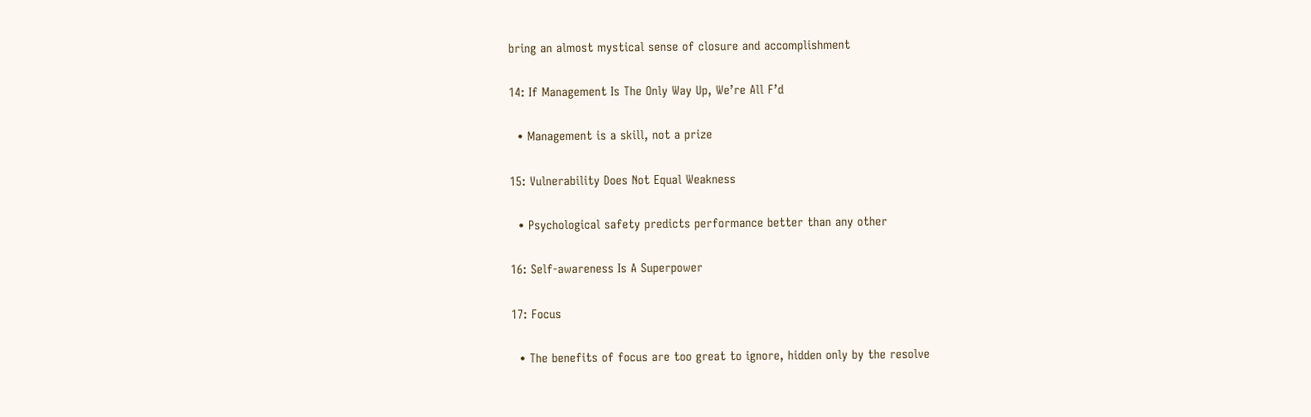bring an almost mystical sense of closure and accomplishment

14: If Management Is The Only Way Up, We’re All F’d

  • Management is a skill, not a prize

15: Vulnerability Does Not Equal Weakness

  • Psychological safety predicts performance better than any other

16: Self-awareness Is A Superpower

17: Focus

  • The benefits of focus are too great to ignore, hidden only by the resolve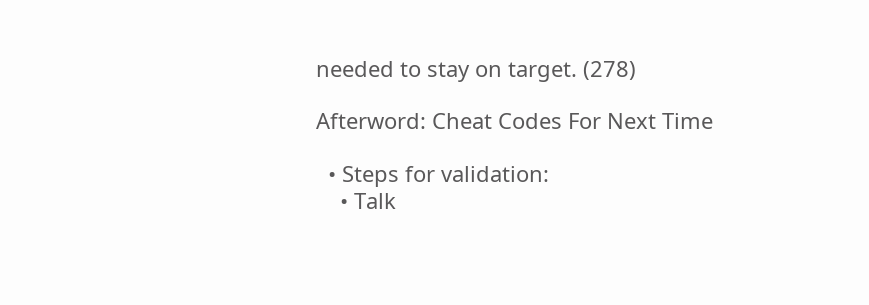needed to stay on target. (278)

Afterword: Cheat Codes For Next Time

  • Steps for validation:
    • Talk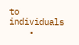to individuals
    •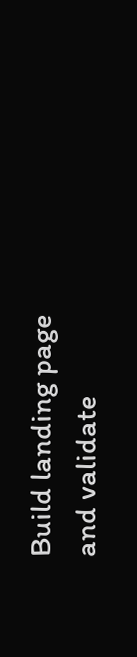Build landing page and validate